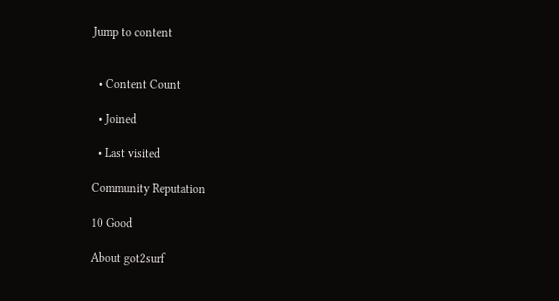Jump to content


  • Content Count

  • Joined

  • Last visited

Community Reputation

10 Good

About got2surf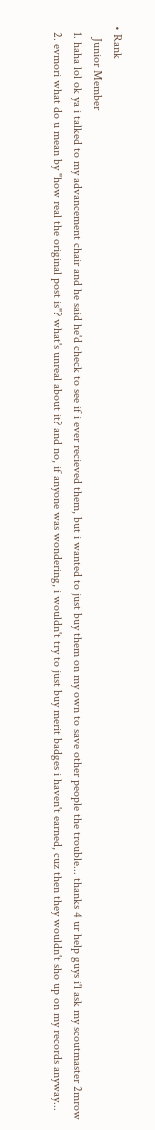• Rank
    Junior Member
  1. haha lol ok ya i talked to my advancement chair and he said he'd check to see if i ever recieved them, but i wanted to just buy them on my own to save other people the trouble... thanks 4 ur help guys i'l ask my scoutmaster 2mrow
  2. evmori what do u mean by "how real the original post is"? what's unreal about it? and no, if anyone was wondering, i wouldn't try to just buy merit badges i haven't earned, cuz then they wouldn't sho up on my records anyway...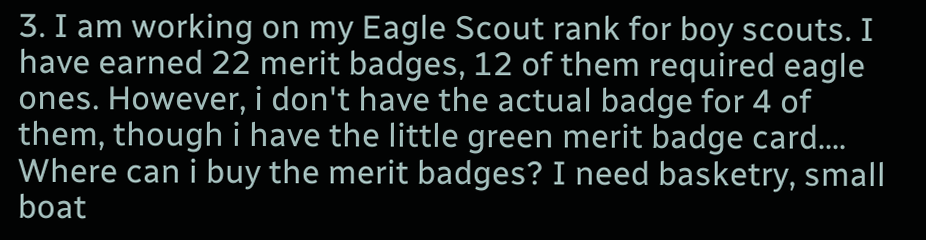3. I am working on my Eagle Scout rank for boy scouts. I have earned 22 merit badges, 12 of them required eagle ones. However, i don't have the actual badge for 4 of them, though i have the little green merit badge card.... Where can i buy the merit badges? I need basketry, small boat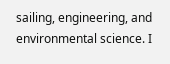sailing, engineering, and environmental science. I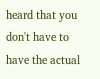heard that you don't have to have the actual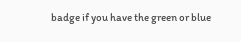badge if you have the green or blue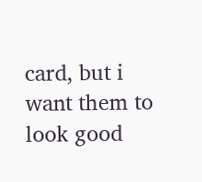card, but i want them to look good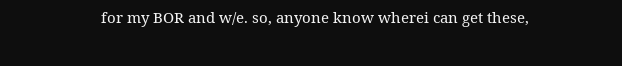for my BOR and w/e. so, anyone know wherei can get these,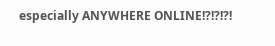especially ANYWHERE ONLINE!?!?!?!